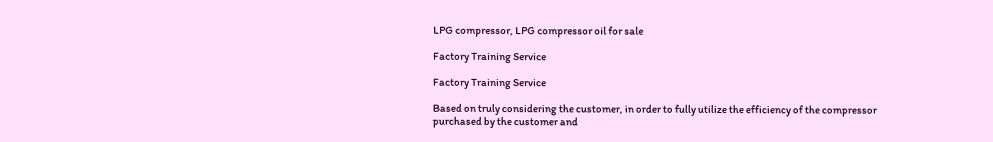LPG compressor, LPG compressor oil for sale

Factory Training Service

Factory Training Service

Based on truly considering the customer, in order to fully utilize the efficiency of the compressor purchased by the customer and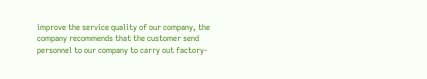improve the service quality of our company, the company recommends that the customer send personnel to our company to carry out factory-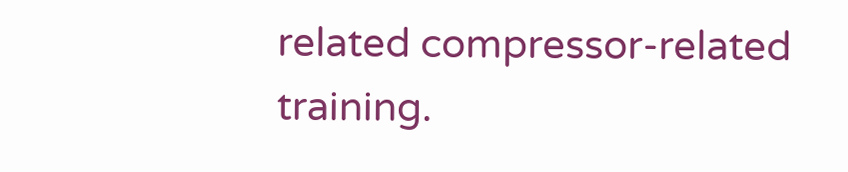related compressor-related training.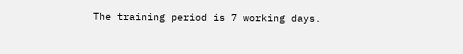The training period is 7 working days.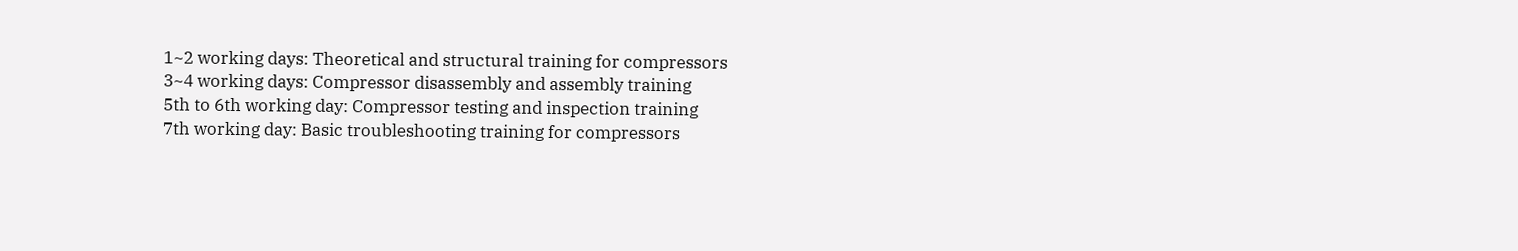1~2 working days: Theoretical and structural training for compressors
3~4 working days: Compressor disassembly and assembly training
5th to 6th working day: Compressor testing and inspection training
7th working day: Basic troubleshooting training for compressors